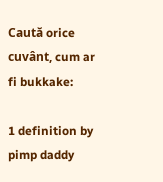Caută orice cuvânt, cum ar fi bukkake:

1 definition by pimp daddy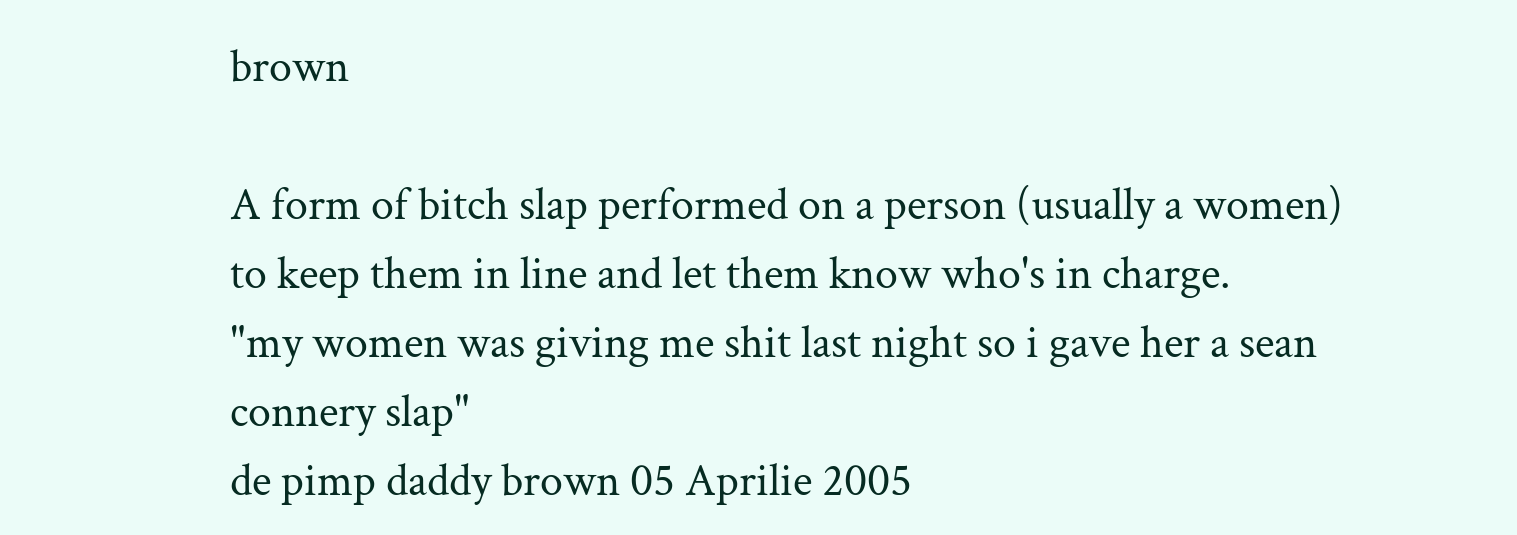brown

A form of bitch slap performed on a person (usually a women) to keep them in line and let them know who's in charge.
"my women was giving me shit last night so i gave her a sean connery slap"
de pimp daddy brown 05 Aprilie 2005